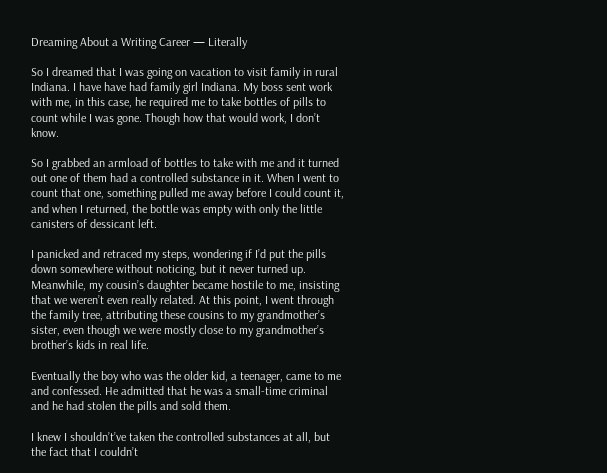Dreaming About a Writing Career — Literally

So I dreamed that I was going on vacation to visit family in rural Indiana. I have have had family girl Indiana. My boss sent work with me, in this case, he required me to take bottles of pills to count while I was gone. Though how that would work, I don’t know.

So I grabbed an armload of bottles to take with me and it turned out one of them had a controlled substance in it. When I went to count that one, something pulled me away before I could count it, and when I returned, the bottle was empty with only the little canisters of dessicant left.

I panicked and retraced my steps, wondering if I’d put the pills down somewhere without noticing, but it never turned up. Meanwhile, my cousin’s daughter became hostile to me, insisting that we weren’t even really related. At this point, I went through the family tree, attributing these cousins to my grandmother’s sister, even though we were mostly close to my grandmother’s brother’s kids in real life.

Eventually the boy who was the older kid, a teenager, came to me and confessed. He admitted that he was a small-time criminal and he had stolen the pills and sold them.

I knew I shouldn’t’ve taken the controlled substances at all, but the fact that I couldn’t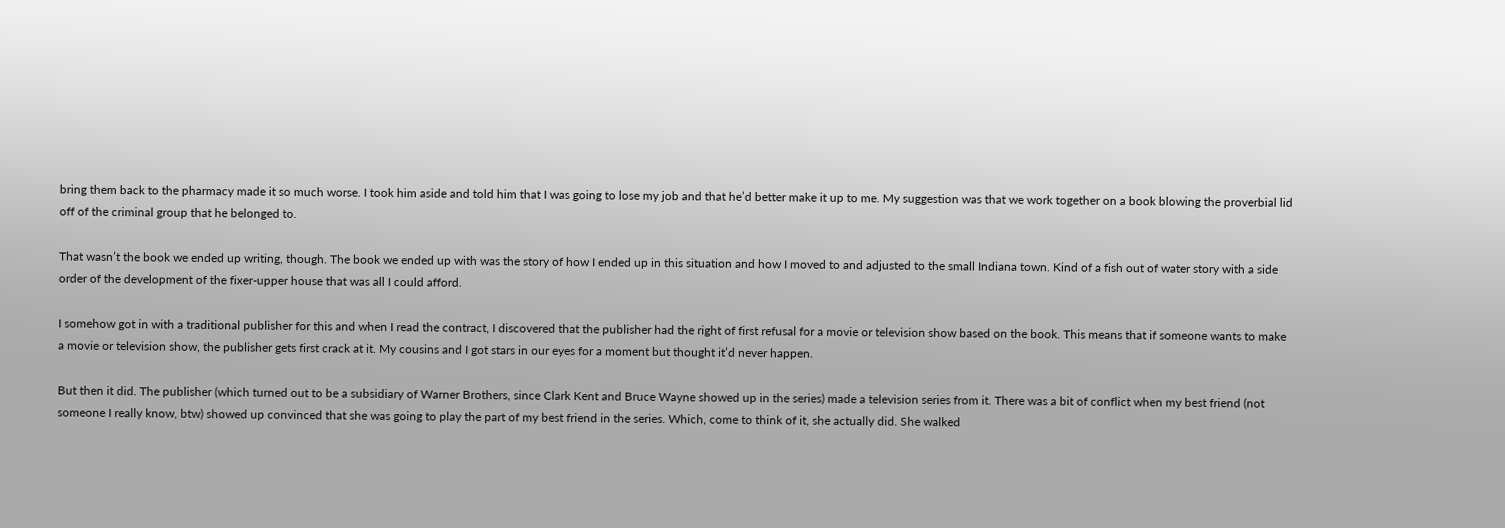bring them back to the pharmacy made it so much worse. I took him aside and told him that I was going to lose my job and that he’d better make it up to me. My suggestion was that we work together on a book blowing the proverbial lid off of the criminal group that he belonged to.

That wasn’t the book we ended up writing, though. The book we ended up with was the story of how I ended up in this situation and how I moved to and adjusted to the small Indiana town. Kind of a fish out of water story with a side order of the development of the fixer-upper house that was all I could afford.

I somehow got in with a traditional publisher for this and when I read the contract, I discovered that the publisher had the right of first refusal for a movie or television show based on the book. This means that if someone wants to make a movie or television show, the publisher gets first crack at it. My cousins and I got stars in our eyes for a moment but thought it’d never happen.

But then it did. The publisher (which turned out to be a subsidiary of Warner Brothers, since Clark Kent and Bruce Wayne showed up in the series) made a television series from it. There was a bit of conflict when my best friend (not someone I really know, btw) showed up convinced that she was going to play the part of my best friend in the series. Which, come to think of it, she actually did. She walked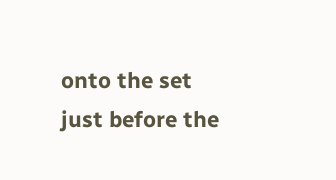onto the set just before the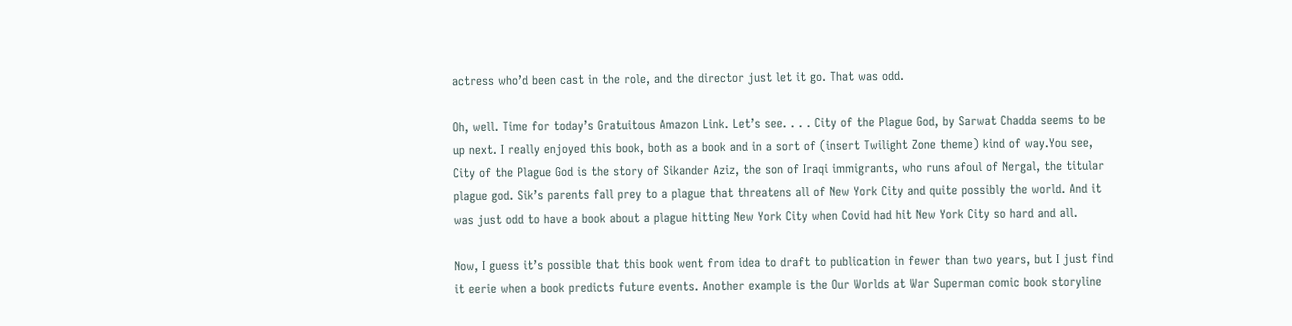actress who’d been cast in the role, and the director just let it go. That was odd.

Oh, well. Time for today’s Gratuitous Amazon Link. Let’s see. . . . City of the Plague God, by Sarwat Chadda seems to be up next. I really enjoyed this book, both as a book and in a sort of (insert Twilight Zone theme) kind of way.You see, City of the Plague God is the story of Sikander Aziz, the son of Iraqi immigrants, who runs afoul of Nergal, the titular plague god. Sik’s parents fall prey to a plague that threatens all of New York City and quite possibly the world. And it was just odd to have a book about a plague hitting New York City when Covid had hit New York City so hard and all.

Now, I guess it’s possible that this book went from idea to draft to publication in fewer than two years, but I just find it eerie when a book predicts future events. Another example is the Our Worlds at War Superman comic book storyline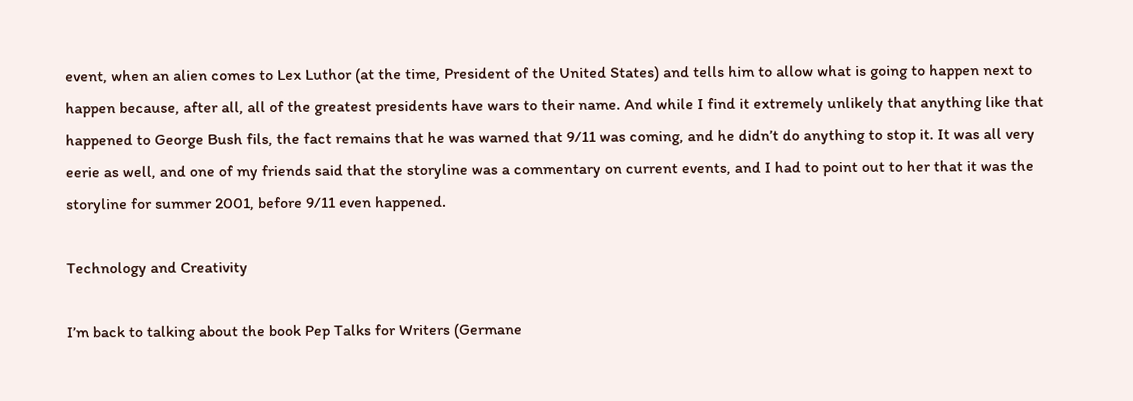event, when an alien comes to Lex Luthor (at the time, President of the United States) and tells him to allow what is going to happen next to happen because, after all, all of the greatest presidents have wars to their name. And while I find it extremely unlikely that anything like that happened to George Bush fils, the fact remains that he was warned that 9/11 was coming, and he didn’t do anything to stop it. It was all very eerie as well, and one of my friends said that the storyline was a commentary on current events, and I had to point out to her that it was the storyline for summer 2001, before 9/11 even happened.

Technology and Creativity

I’m back to talking about the book Pep Talks for Writers (Germane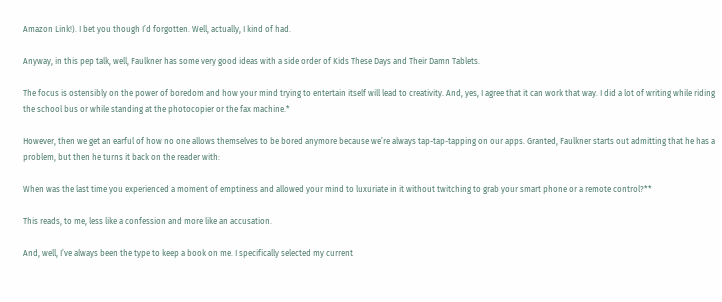Amazon Link!). I bet you though I’d forgotten. Well, actually, I kind of had.

Anyway, in this pep talk, well, Faulkner has some very good ideas with a side order of Kids These Days and Their Damn Tablets.

The focus is ostensibly on the power of boredom and how your mind trying to entertain itself will lead to creativity. And, yes, I agree that it can work that way. I did a lot of writing while riding the school bus or while standing at the photocopier or the fax machine.*

However, then we get an earful of how no one allows themselves to be bored anymore because we’re always tap-tap-tapping on our apps. Granted, Faulkner starts out admitting that he has a problem, but then he turns it back on the reader with:

When was the last time you experienced a moment of emptiness and allowed your mind to luxuriate in it without twitching to grab your smart phone or a remote control?**

This reads, to me, less like a confession and more like an accusation.

And, well, I’ve always been the type to keep a book on me. I specifically selected my current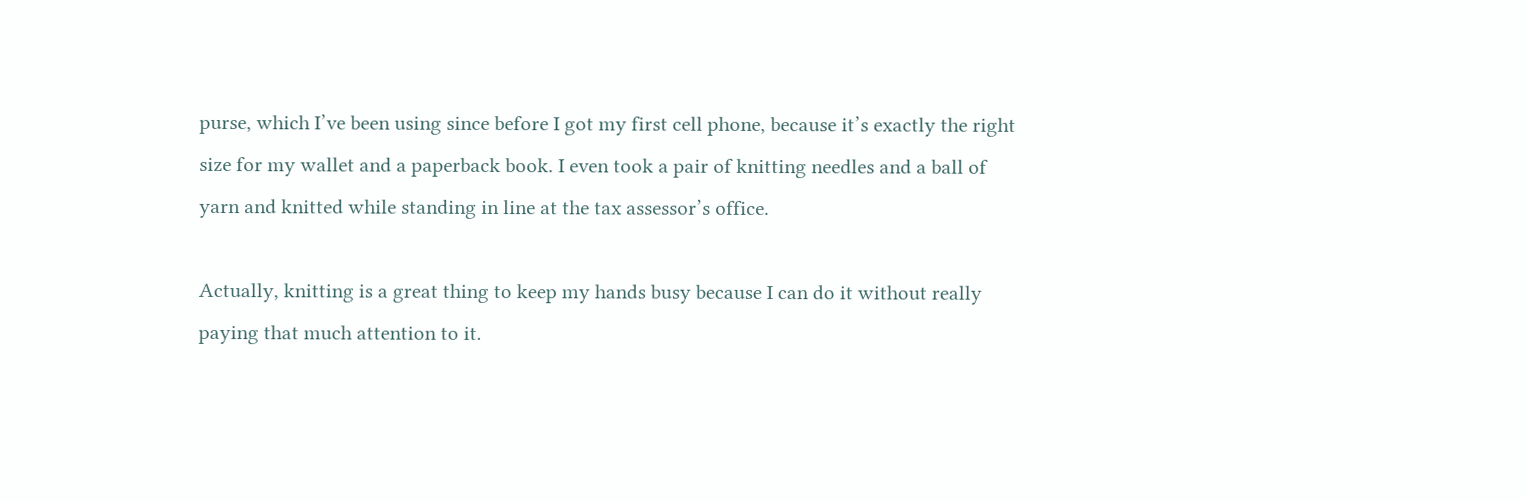purse, which I’ve been using since before I got my first cell phone, because it’s exactly the right size for my wallet and a paperback book. I even took a pair of knitting needles and a ball of yarn and knitted while standing in line at the tax assessor’s office.

Actually, knitting is a great thing to keep my hands busy because I can do it without really paying that much attention to it.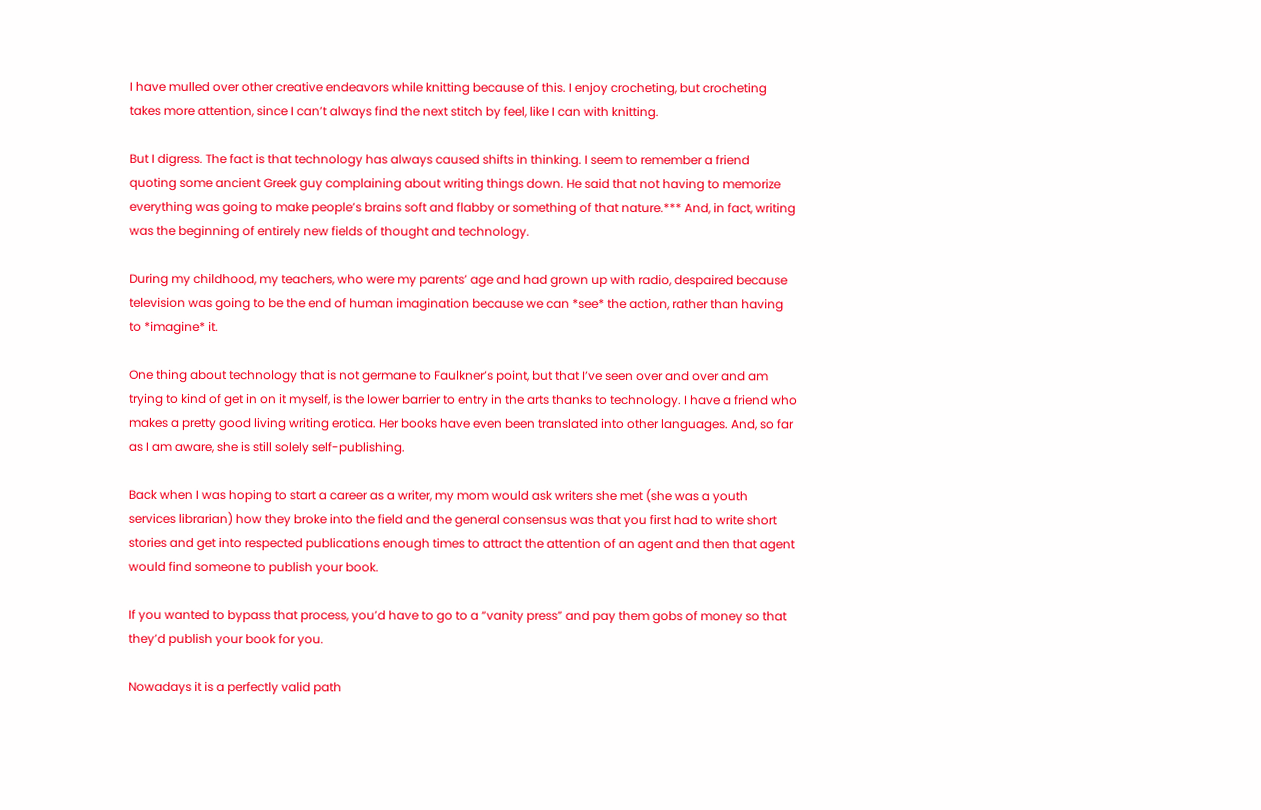I have mulled over other creative endeavors while knitting because of this. I enjoy crocheting, but crocheting takes more attention, since I can’t always find the next stitch by feel, like I can with knitting.

But I digress. The fact is that technology has always caused shifts in thinking. I seem to remember a friend quoting some ancient Greek guy complaining about writing things down. He said that not having to memorize everything was going to make people’s brains soft and flabby or something of that nature.*** And, in fact, writing was the beginning of entirely new fields of thought and technology.

During my childhood, my teachers, who were my parents’ age and had grown up with radio, despaired because television was going to be the end of human imagination because we can *see* the action, rather than having to *imagine* it.

One thing about technology that is not germane to Faulkner’s point, but that I’ve seen over and over and am trying to kind of get in on it myself, is the lower barrier to entry in the arts thanks to technology. I have a friend who makes a pretty good living writing erotica. Her books have even been translated into other languages. And, so far as I am aware, she is still solely self-publishing.

Back when I was hoping to start a career as a writer, my mom would ask writers she met (she was a youth services librarian) how they broke into the field and the general consensus was that you first had to write short stories and get into respected publications enough times to attract the attention of an agent and then that agent would find someone to publish your book.

If you wanted to bypass that process, you’d have to go to a “vanity press” and pay them gobs of money so that they’d publish your book for you.

Nowadays it is a perfectly valid path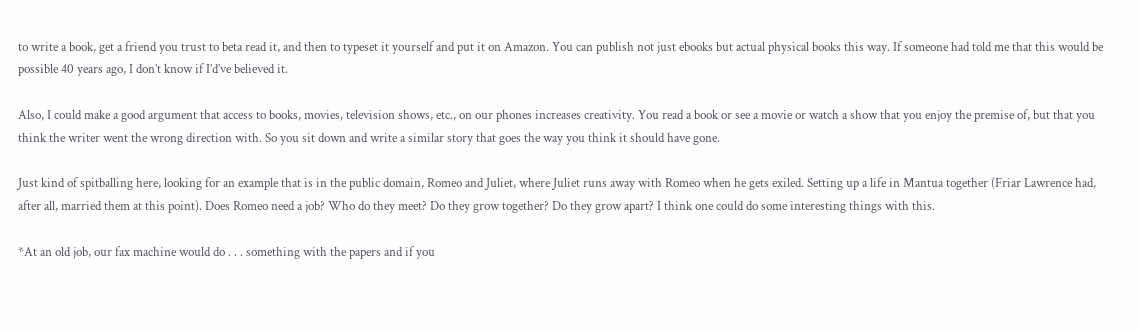to write a book, get a friend you trust to beta read it, and then to typeset it yourself and put it on Amazon. You can publish not just ebooks but actual physical books this way. If someone had told me that this would be possible 40 years ago, I don’t know if I’d’ve believed it.

Also, I could make a good argument that access to books, movies, television shows, etc., on our phones increases creativity. You read a book or see a movie or watch a show that you enjoy the premise of, but that you think the writer went the wrong direction with. So you sit down and write a similar story that goes the way you think it should have gone.

Just kind of spitballing here, looking for an example that is in the public domain, Romeo and Juliet, where Juliet runs away with Romeo when he gets exiled. Setting up a life in Mantua together (Friar Lawrence had, after all, married them at this point). Does Romeo need a job? Who do they meet? Do they grow together? Do they grow apart? I think one could do some interesting things with this.

*At an old job, our fax machine would do . . . something with the papers and if you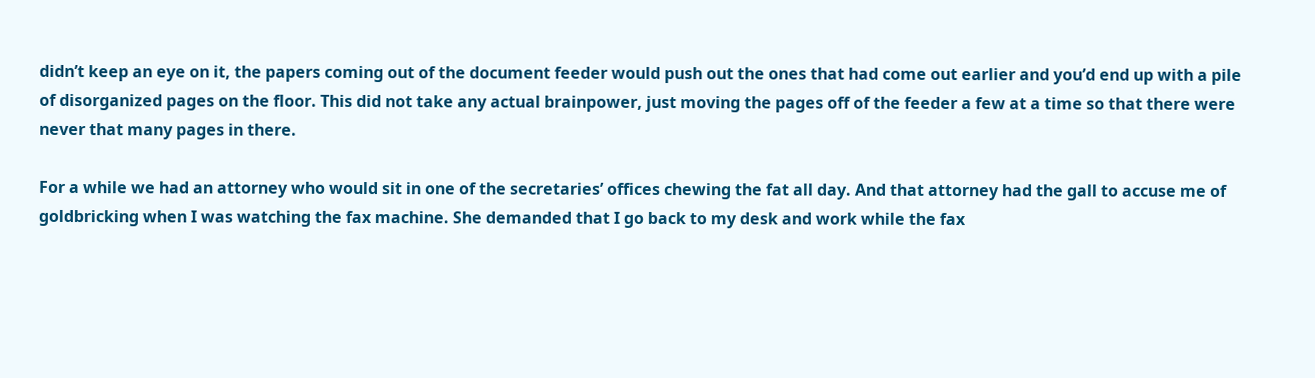didn’t keep an eye on it, the papers coming out of the document feeder would push out the ones that had come out earlier and you’d end up with a pile of disorganized pages on the floor. This did not take any actual brainpower, just moving the pages off of the feeder a few at a time so that there were never that many pages in there.

For a while we had an attorney who would sit in one of the secretaries’ offices chewing the fat all day. And that attorney had the gall to accuse me of goldbricking when I was watching the fax machine. She demanded that I go back to my desk and work while the fax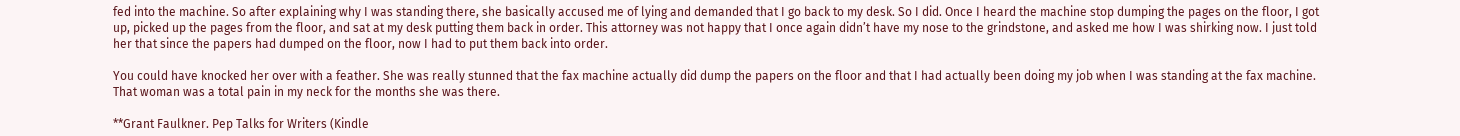fed into the machine. So after explaining why I was standing there, she basically accused me of lying and demanded that I go back to my desk. So I did. Once I heard the machine stop dumping the pages on the floor, I got up, picked up the pages from the floor, and sat at my desk putting them back in order. This attorney was not happy that I once again didn’t have my nose to the grindstone, and asked me how I was shirking now. I just told her that since the papers had dumped on the floor, now I had to put them back into order.

You could have knocked her over with a feather. She was really stunned that the fax machine actually did dump the papers on the floor and that I had actually been doing my job when I was standing at the fax machine. That woman was a total pain in my neck for the months she was there.

**Grant Faulkner. Pep Talks for Writers (Kindle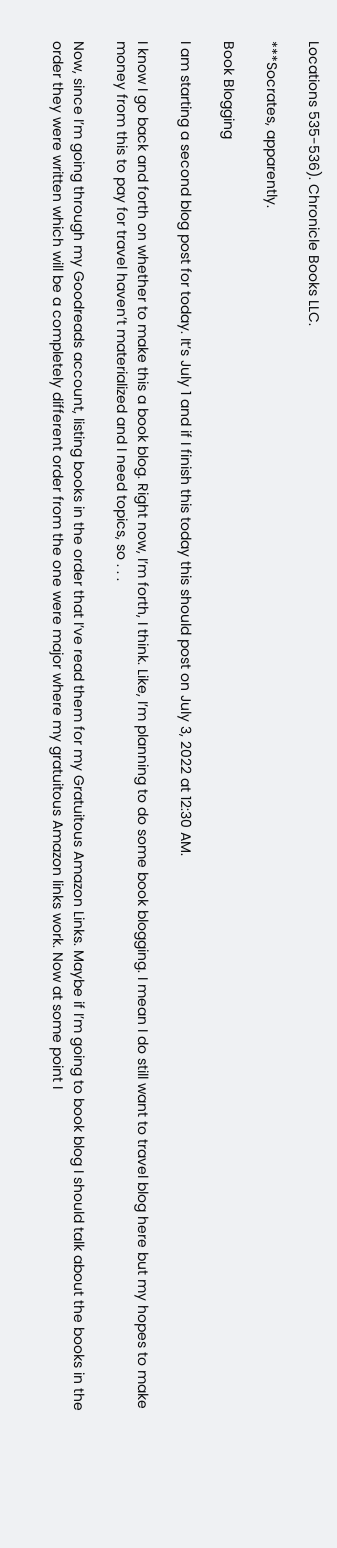Locations 535-536). Chronicle Books LLC.

***Socrates, apparently.

Book Blogging

I am starting a second blog post for today. It’s July 1 and if I finish this today this should post on July 3, 2022 at 12:30 AM.

I know I go back and forth on whether to make this a book blog. Right now, I’m forth, I think. Like, I’m planning to do some book blogging. I mean I do still want to travel blog here but my hopes to make money from this to pay for travel haven’t materialized and I need topics, so . . .

Now, since I’m going through my Goodreads account, listing books in the order that I’ve read them for my Gratuitous Amazon Links. Maybe if I’m going to book blog I should talk about the books in the order they were written which will be a completely different order from the one were major where my gratuitous Amazon links work. Now at some point I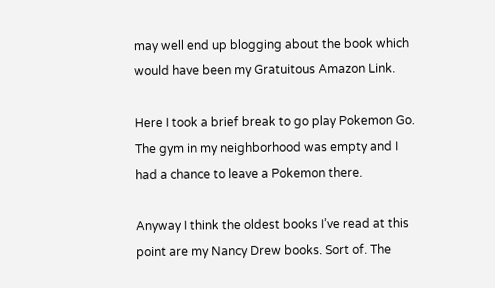may well end up blogging about the book which would have been my Gratuitous Amazon Link.

Here I took a brief break to go play Pokemon Go. The gym in my neighborhood was empty and I had a chance to leave a Pokemon there.

Anyway I think the oldest books I’ve read at this point are my Nancy Drew books. Sort of. The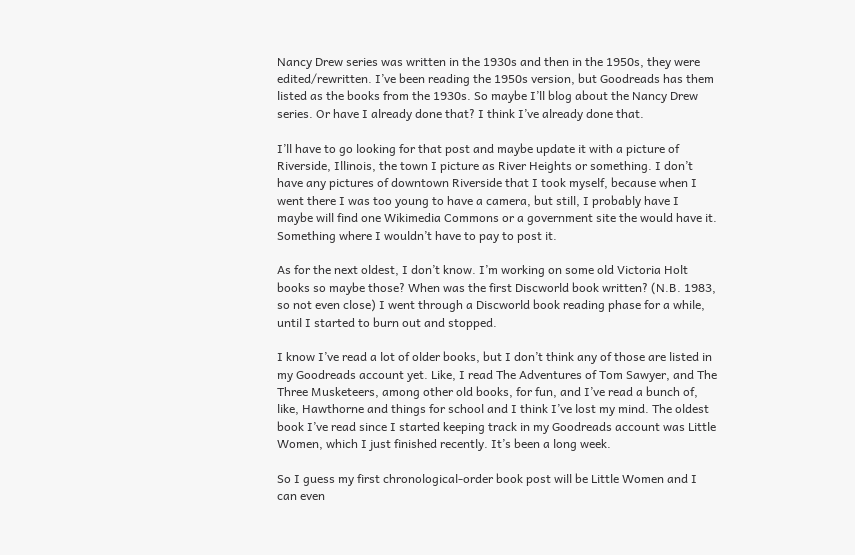Nancy Drew series was written in the 1930s and then in the 1950s, they were edited/rewritten. I’ve been reading the 1950s version, but Goodreads has them listed as the books from the 1930s. So maybe I’ll blog about the Nancy Drew series. Or have I already done that? I think I’ve already done that.

I’ll have to go looking for that post and maybe update it with a picture of Riverside, Illinois, the town I picture as River Heights or something. I don’t have any pictures of downtown Riverside that I took myself, because when I went there I was too young to have a camera, but still, I probably have I maybe will find one Wikimedia Commons or a government site the would have it. Something where I wouldn’t have to pay to post it.

As for the next oldest, I don’t know. I’m working on some old Victoria Holt books so maybe those? When was the first Discworld book written? (N.B. 1983, so not even close) I went through a Discworld book reading phase for a while, until I started to burn out and stopped.

I know I’ve read a lot of older books, but I don’t think any of those are listed in my Goodreads account yet. Like, I read The Adventures of Tom Sawyer, and The Three Musketeers, among other old books, for fun, and I’ve read a bunch of, like, Hawthorne and things for school and I think I’ve lost my mind. The oldest book I’ve read since I started keeping track in my Goodreads account was Little Women, which I just finished recently. It’s been a long week.

So I guess my first chronological-order book post will be Little Women and I can even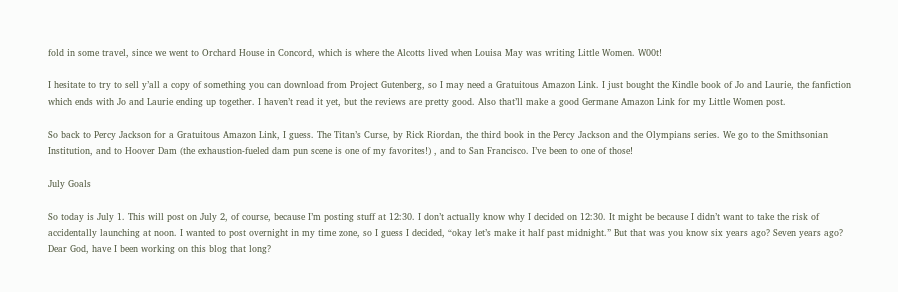fold in some travel, since we went to Orchard House in Concord, which is where the Alcotts lived when Louisa May was writing Little Women. W00t!

I hesitate to try to sell y’all a copy of something you can download from Project Gutenberg, so I may need a Gratuitous Amazon Link. I just bought the Kindle book of Jo and Laurie, the fanfiction which ends with Jo and Laurie ending up together. I haven’t read it yet, but the reviews are pretty good. Also that’ll make a good Germane Amazon Link for my Little Women post.

So back to Percy Jackson for a Gratuitous Amazon Link, I guess. The Titan’s Curse, by Rick Riordan, the third book in the Percy Jackson and the Olympians series. We go to the Smithsonian Institution, and to Hoover Dam (the exhaustion-fueled dam pun scene is one of my favorites!) , and to San Francisco. I’ve been to one of those!

July Goals

So today is July 1. This will post on July 2, of course, because I’m posting stuff at 12:30. I don’t actually know why I decided on 12:30. It might be because I didn’t want to take the risk of accidentally launching at noon. I wanted to post overnight in my time zone, so I guess I decided, “okay let’s make it half past midnight.” But that was you know six years ago? Seven years ago? Dear God, have I been working on this blog that long?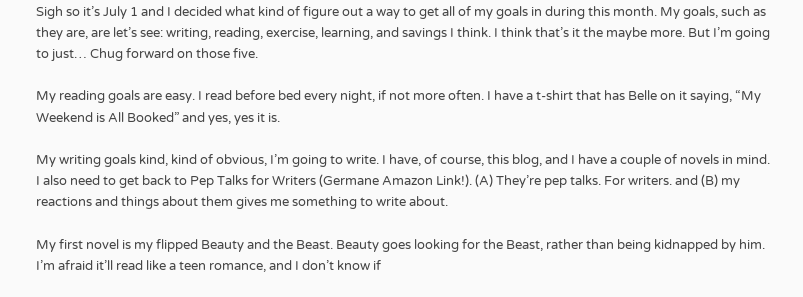Sigh so it’s July 1 and I decided what kind of figure out a way to get all of my goals in during this month. My goals, such as they are, are let’s see: writing, reading, exercise, learning, and savings I think. I think that’s it the maybe more. But I’m going to just… Chug forward on those five.

My reading goals are easy. I read before bed every night, if not more often. I have a t-shirt that has Belle on it saying, “My Weekend is All Booked” and yes, yes it is.

My writing goals kind, kind of obvious, I’m going to write. I have, of course, this blog, and I have a couple of novels in mind. I also need to get back to Pep Talks for Writers (Germane Amazon Link!). (A) They’re pep talks. For writers. and (B) my reactions and things about them gives me something to write about.

My first novel is my flipped Beauty and the Beast. Beauty goes looking for the Beast, rather than being kidnapped by him. I’m afraid it’ll read like a teen romance, and I don’t know if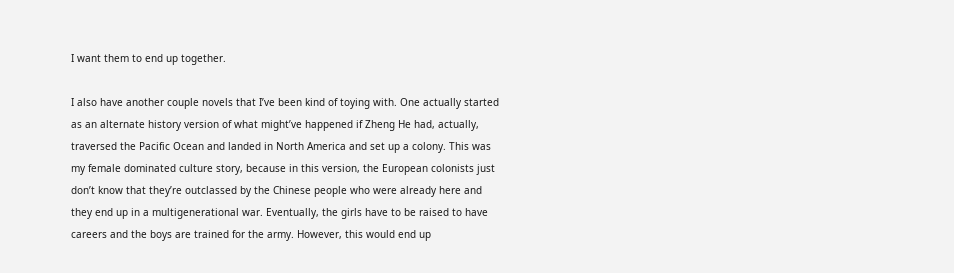I want them to end up together.

I also have another couple novels that I’ve been kind of toying with. One actually started as an alternate history version of what might’ve happened if Zheng He had, actually, traversed the Pacific Ocean and landed in North America and set up a colony. This was my female dominated culture story, because in this version, the European colonists just don’t know that they’re outclassed by the Chinese people who were already here and they end up in a multigenerational war. Eventually, the girls have to be raised to have careers and the boys are trained for the army. However, this would end up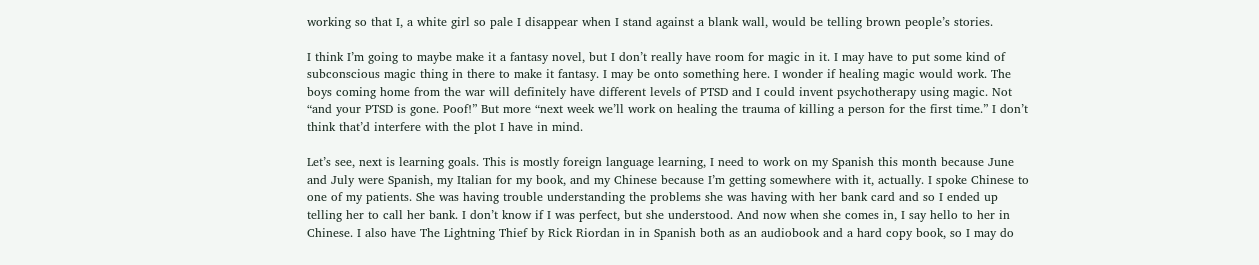working so that I, a white girl so pale I disappear when I stand against a blank wall, would be telling brown people’s stories.

I think I’m going to maybe make it a fantasy novel, but I don’t really have room for magic in it. I may have to put some kind of subconscious magic thing in there to make it fantasy. I may be onto something here. I wonder if healing magic would work. The boys coming home from the war will definitely have different levels of PTSD and I could invent psychotherapy using magic. Not “and your PTSD is gone. Poof!” But more “next week we’ll work on healing the trauma of killing a person for the first time.” I don’t think that’d interfere with the plot I have in mind.

Let’s see, next is learning goals. This is mostly foreign language learning, I need to work on my Spanish this month because June and July were Spanish, my Italian for my book, and my Chinese because I’m getting somewhere with it, actually. I spoke Chinese to one of my patients. She was having trouble understanding the problems she was having with her bank card and so I ended up telling her to call her bank. I don’t know if I was perfect, but she understood. And now when she comes in, I say hello to her in Chinese. I also have The Lightning Thief by Rick Riordan in in Spanish both as an audiobook and a hard copy book, so I may do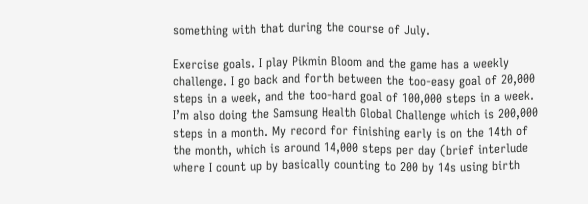something with that during the course of July.

Exercise goals. I play Pikmin Bloom and the game has a weekly challenge. I go back and forth between the too-easy goal of 20,000 steps in a week, and the too-hard goal of 100,000 steps in a week. I’m also doing the Samsung Health Global Challenge which is 200,000 steps in a month. My record for finishing early is on the 14th of the month, which is around 14,000 steps per day (brief interlude where I count up by basically counting to 200 by 14s using birth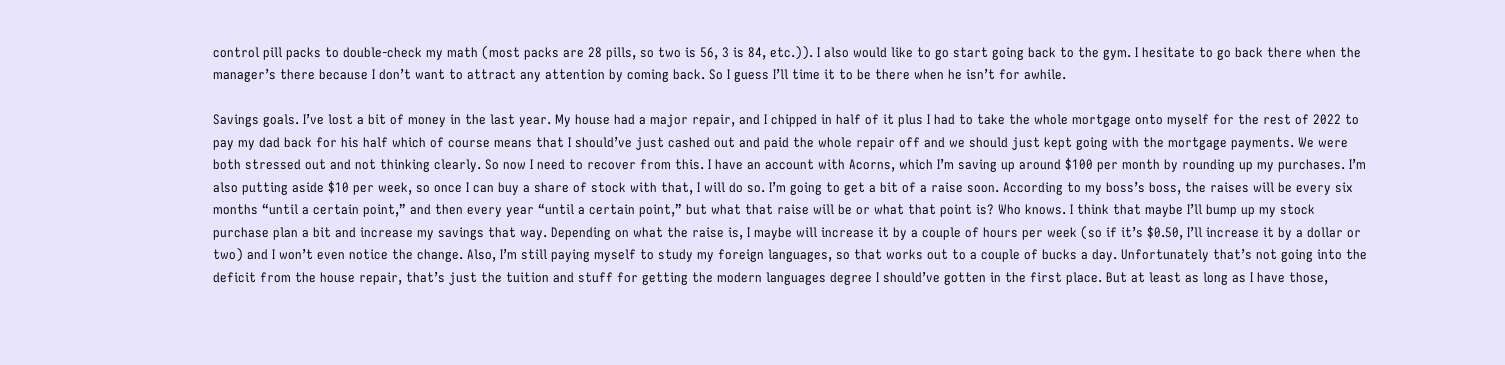control pill packs to double-check my math (most packs are 28 pills, so two is 56, 3 is 84, etc.)). I also would like to go start going back to the gym. I hesitate to go back there when the manager’s there because I don’t want to attract any attention by coming back. So I guess I’ll time it to be there when he isn’t for awhile.

Savings goals. I’ve lost a bit of money in the last year. My house had a major repair, and I chipped in half of it plus I had to take the whole mortgage onto myself for the rest of 2022 to pay my dad back for his half which of course means that I should’ve just cashed out and paid the whole repair off and we should just kept going with the mortgage payments. We were both stressed out and not thinking clearly. So now I need to recover from this. I have an account with Acorns, which I’m saving up around $100 per month by rounding up my purchases. I’m also putting aside $10 per week, so once I can buy a share of stock with that, I will do so. I’m going to get a bit of a raise soon. According to my boss’s boss, the raises will be every six months “until a certain point,” and then every year “until a certain point,” but what that raise will be or what that point is? Who knows. I think that maybe I’ll bump up my stock purchase plan a bit and increase my savings that way. Depending on what the raise is, I maybe will increase it by a couple of hours per week (so if it’s $0.50, I’ll increase it by a dollar or two) and I won’t even notice the change. Also, I’m still paying myself to study my foreign languages, so that works out to a couple of bucks a day. Unfortunately that’s not going into the deficit from the house repair, that’s just the tuition and stuff for getting the modern languages degree I should’ve gotten in the first place. But at least as long as I have those,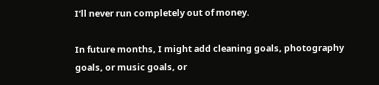I’ll never run completely out of money.

In future months, I might add cleaning goals, photography goals, or music goals, or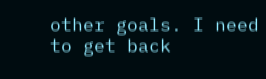other goals. I need to get back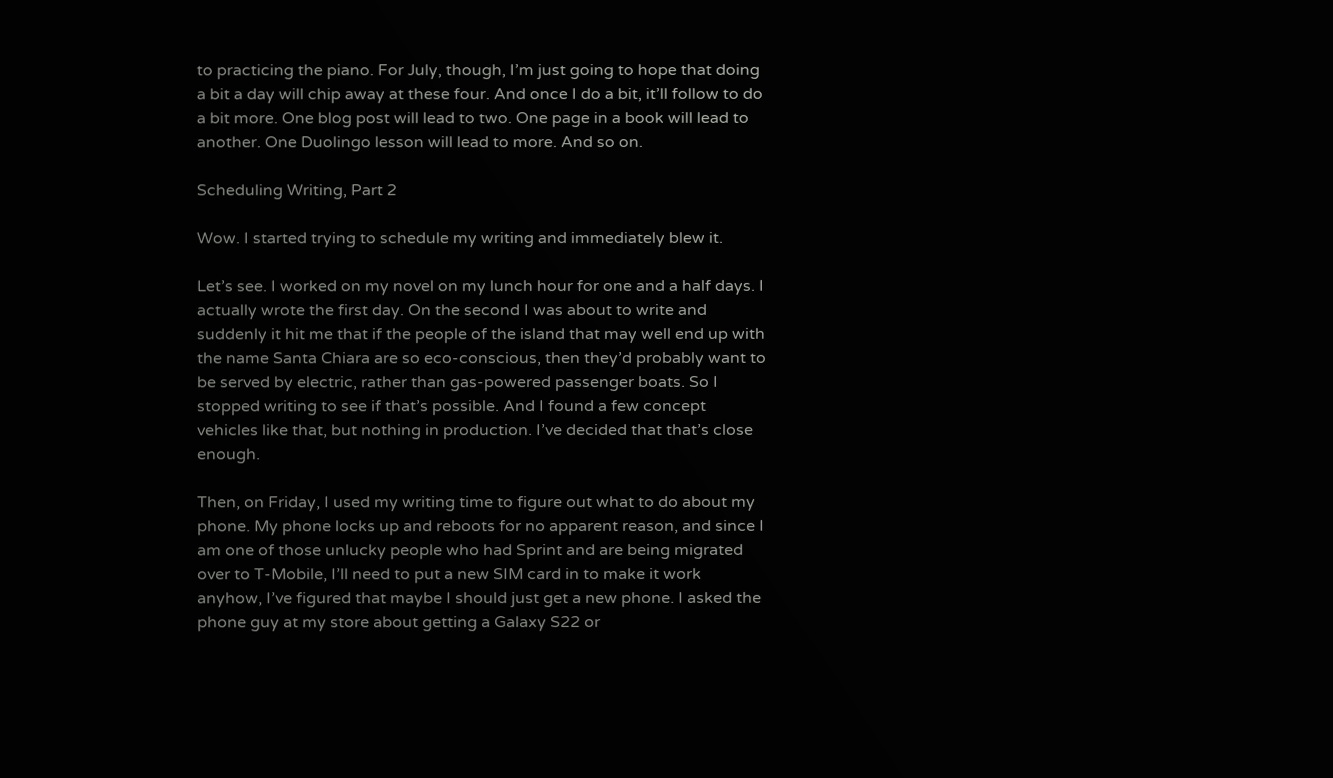to practicing the piano. For July, though, I’m just going to hope that doing a bit a day will chip away at these four. And once I do a bit, it’ll follow to do a bit more. One blog post will lead to two. One page in a book will lead to another. One Duolingo lesson will lead to more. And so on.

Scheduling Writing, Part 2

Wow. I started trying to schedule my writing and immediately blew it.

Let’s see. I worked on my novel on my lunch hour for one and a half days. I actually wrote the first day. On the second I was about to write and suddenly it hit me that if the people of the island that may well end up with the name Santa Chiara are so eco-conscious, then they’d probably want to be served by electric, rather than gas-powered passenger boats. So I stopped writing to see if that’s possible. And I found a few concept vehicles like that, but nothing in production. I’ve decided that that’s close enough.

Then, on Friday, I used my writing time to figure out what to do about my phone. My phone locks up and reboots for no apparent reason, and since I am one of those unlucky people who had Sprint and are being migrated over to T-Mobile, I’ll need to put a new SIM card in to make it work anyhow, I’ve figured that maybe I should just get a new phone. I asked the phone guy at my store about getting a Galaxy S22 or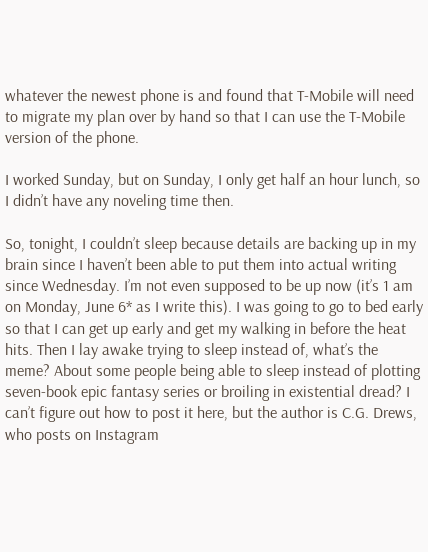whatever the newest phone is and found that T-Mobile will need to migrate my plan over by hand so that I can use the T-Mobile version of the phone.

I worked Sunday, but on Sunday, I only get half an hour lunch, so I didn’t have any noveling time then.

So, tonight, I couldn’t sleep because details are backing up in my brain since I haven’t been able to put them into actual writing since Wednesday. I’m not even supposed to be up now (it’s 1 am on Monday, June 6* as I write this). I was going to go to bed early so that I can get up early and get my walking in before the heat hits. Then I lay awake trying to sleep instead of, what’s the meme? About some people being able to sleep instead of plotting seven-book epic fantasy series or broiling in existential dread? I can’t figure out how to post it here, but the author is C.G. Drews, who posts on Instagram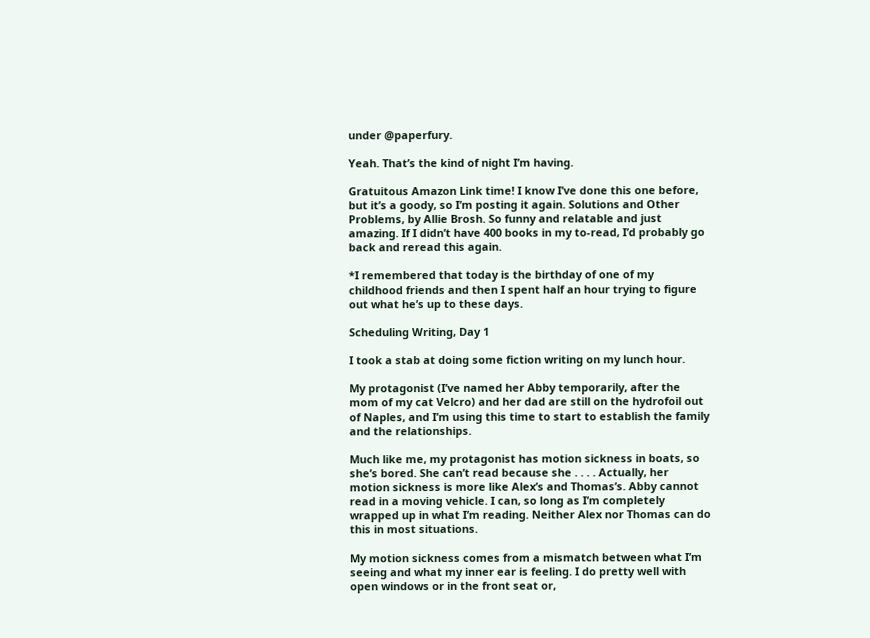under @paperfury.

Yeah. That’s the kind of night I’m having.

Gratuitous Amazon Link time! I know I’ve done this one before, but it’s a goody, so I’m posting it again. Solutions and Other Problems, by Allie Brosh. So funny and relatable and just amazing. If I didn’t have 400 books in my to-read, I’d probably go back and reread this again.

*I remembered that today is the birthday of one of my childhood friends and then I spent half an hour trying to figure out what he’s up to these days.

Scheduling Writing, Day 1

I took a stab at doing some fiction writing on my lunch hour.

My protagonist (I’ve named her Abby temporarily, after the mom of my cat Velcro) and her dad are still on the hydrofoil out of Naples, and I’m using this time to start to establish the family and the relationships.

Much like me, my protagonist has motion sickness in boats, so she’s bored. She can’t read because she . . . . Actually, her motion sickness is more like Alex’s and Thomas’s. Abby cannot read in a moving vehicle. I can, so long as I’m completely wrapped up in what I’m reading. Neither Alex nor Thomas can do this in most situations.

My motion sickness comes from a mismatch between what I’m seeing and what my inner ear is feeling. I do pretty well with open windows or in the front seat or,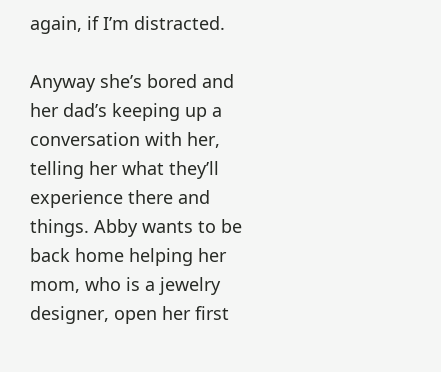again, if I’m distracted.

Anyway she’s bored and her dad’s keeping up a conversation with her, telling her what they’ll experience there and things. Abby wants to be back home helping her mom, who is a jewelry designer, open her first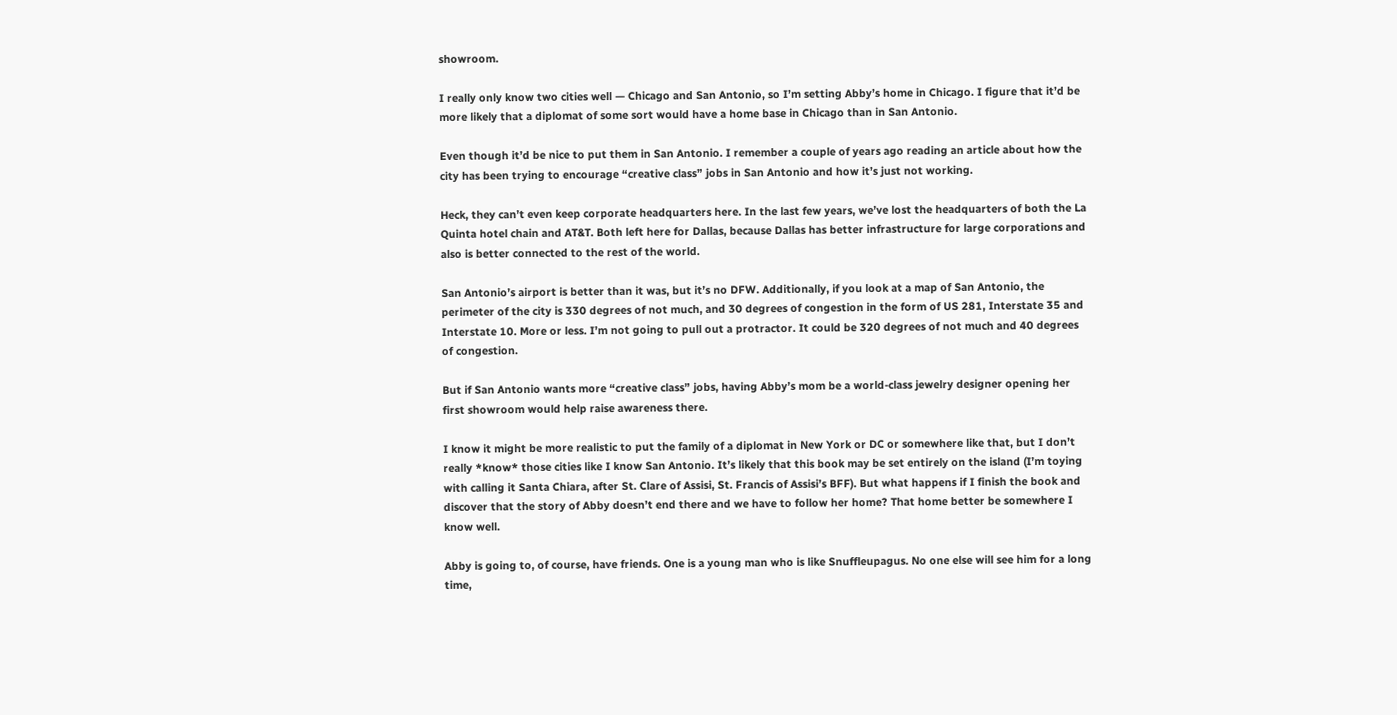showroom.

I really only know two cities well — Chicago and San Antonio, so I’m setting Abby’s home in Chicago. I figure that it’d be more likely that a diplomat of some sort would have a home base in Chicago than in San Antonio.

Even though it’d be nice to put them in San Antonio. I remember a couple of years ago reading an article about how the city has been trying to encourage “creative class” jobs in San Antonio and how it’s just not working.

Heck, they can’t even keep corporate headquarters here. In the last few years, we’ve lost the headquarters of both the La Quinta hotel chain and AT&T. Both left here for Dallas, because Dallas has better infrastructure for large corporations and also is better connected to the rest of the world.

San Antonio’s airport is better than it was, but it’s no DFW. Additionally, if you look at a map of San Antonio, the perimeter of the city is 330 degrees of not much, and 30 degrees of congestion in the form of US 281, Interstate 35 and Interstate 10. More or less. I’m not going to pull out a protractor. It could be 320 degrees of not much and 40 degrees of congestion.

But if San Antonio wants more “creative class” jobs, having Abby’s mom be a world-class jewelry designer opening her first showroom would help raise awareness there.

I know it might be more realistic to put the family of a diplomat in New York or DC or somewhere like that, but I don’t really *know* those cities like I know San Antonio. It’s likely that this book may be set entirely on the island (I’m toying with calling it Santa Chiara, after St. Clare of Assisi, St. Francis of Assisi’s BFF). But what happens if I finish the book and discover that the story of Abby doesn’t end there and we have to follow her home? That home better be somewhere I know well.

Abby is going to, of course, have friends. One is a young man who is like Snuffleupagus. No one else will see him for a long time,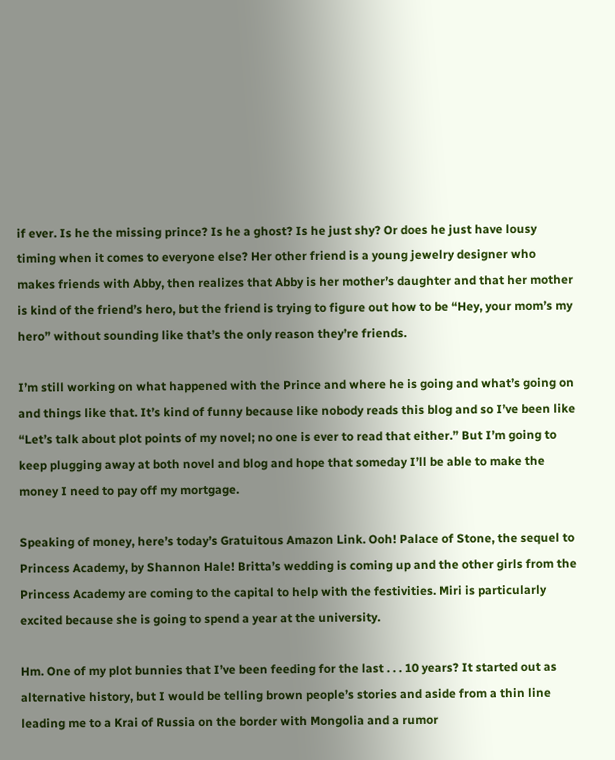if ever. Is he the missing prince? Is he a ghost? Is he just shy? Or does he just have lousy timing when it comes to everyone else? Her other friend is a young jewelry designer who makes friends with Abby, then realizes that Abby is her mother’s daughter and that her mother is kind of the friend’s hero, but the friend is trying to figure out how to be “Hey, your mom’s my hero” without sounding like that’s the only reason they’re friends.

I’m still working on what happened with the Prince and where he is going and what’s going on and things like that. It’s kind of funny because like nobody reads this blog and so I’ve been like “Let’s talk about plot points of my novel; no one is ever to read that either.” But I’m going to keep plugging away at both novel and blog and hope that someday I’ll be able to make the money I need to pay off my mortgage.

Speaking of money, here’s today’s Gratuitous Amazon Link. Ooh! Palace of Stone, the sequel to Princess Academy, by Shannon Hale! Britta’s wedding is coming up and the other girls from the Princess Academy are coming to the capital to help with the festivities. Miri is particularly excited because she is going to spend a year at the university.

Hm. One of my plot bunnies that I’ve been feeding for the last . . . 10 years? It started out as alternative history, but I would be telling brown people’s stories and aside from a thin line leading me to a Krai of Russia on the border with Mongolia and a rumor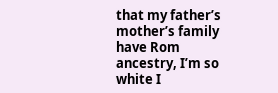that my father’s mother’s family have Rom ancestry, I’m so white I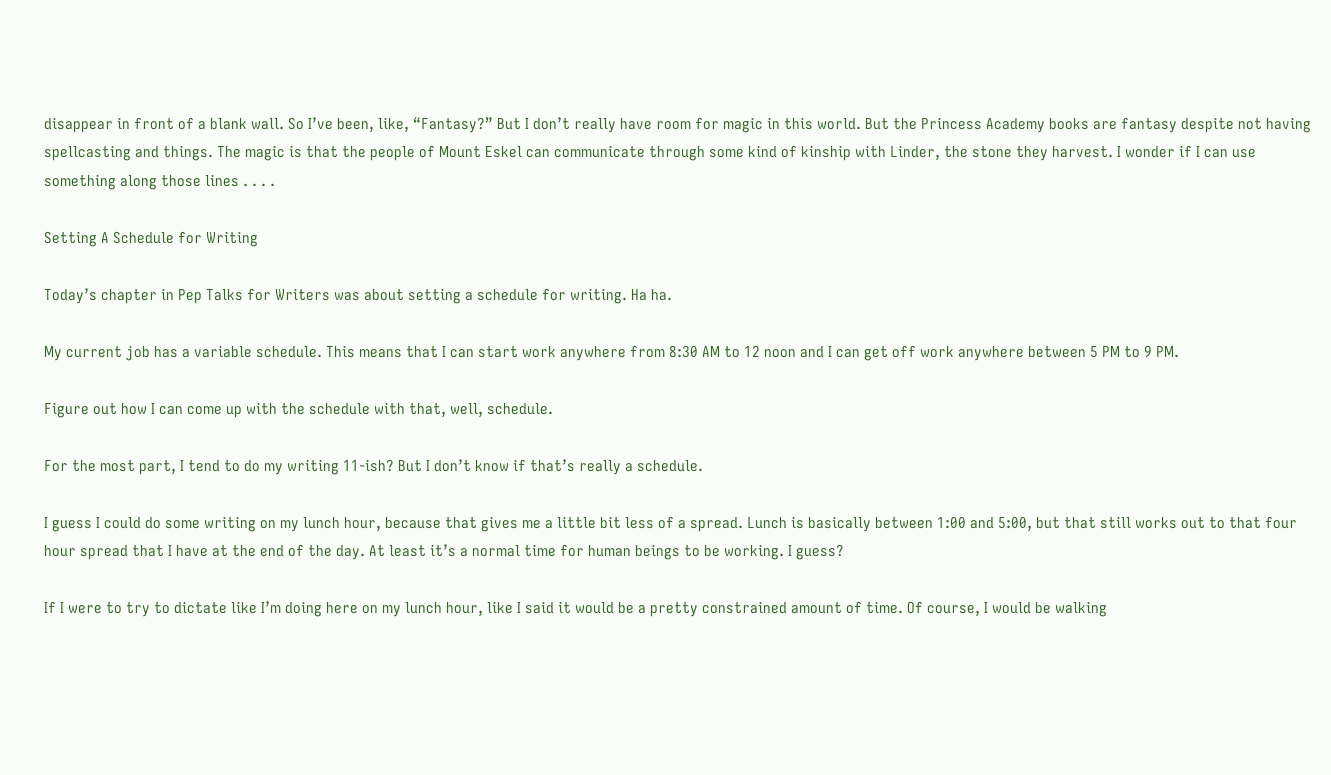disappear in front of a blank wall. So I’ve been, like, “Fantasy?” But I don’t really have room for magic in this world. But the Princess Academy books are fantasy despite not having spellcasting and things. The magic is that the people of Mount Eskel can communicate through some kind of kinship with Linder, the stone they harvest. I wonder if I can use something along those lines . . . .

Setting A Schedule for Writing

Today’s chapter in Pep Talks for Writers was about setting a schedule for writing. Ha ha.

My current job has a variable schedule. This means that I can start work anywhere from 8:30 AM to 12 noon and I can get off work anywhere between 5 PM to 9 PM.

Figure out how I can come up with the schedule with that, well, schedule.

For the most part, I tend to do my writing 11-ish? But I don’t know if that’s really a schedule.

I guess I could do some writing on my lunch hour, because that gives me a little bit less of a spread. Lunch is basically between 1:00 and 5:00, but that still works out to that four hour spread that I have at the end of the day. At least it’s a normal time for human beings to be working. I guess?

If I were to try to dictate like I’m doing here on my lunch hour, like I said it would be a pretty constrained amount of time. Of course, I would be walking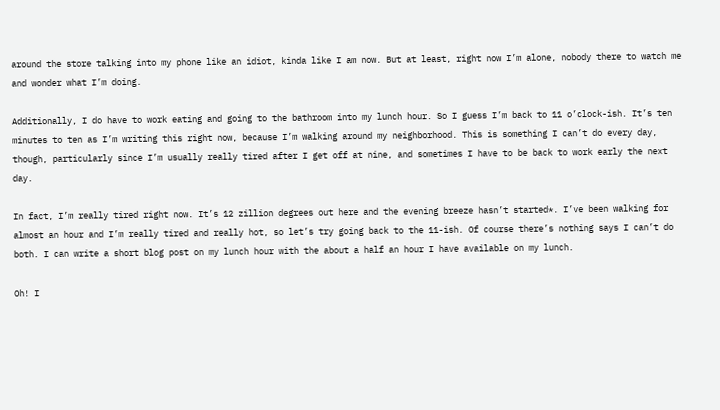around the store talking into my phone like an idiot, kinda like I am now. But at least, right now I’m alone, nobody there to watch me and wonder what I’m doing.

Additionally, I do have to work eating and going to the bathroom into my lunch hour. So I guess I’m back to 11 o’clock-ish. It’s ten minutes to ten as I’m writing this right now, because I’m walking around my neighborhood. This is something I can’t do every day, though, particularly since I’m usually really tired after I get off at nine, and sometimes I have to be back to work early the next day.

In fact, I’m really tired right now. It’s 12 zillion degrees out here and the evening breeze hasn’t started*. I’ve been walking for almost an hour and I’m really tired and really hot, so let’s try going back to the 11-ish. Of course there’s nothing says I can’t do both. I can write a short blog post on my lunch hour with the about a half an hour I have available on my lunch.

Oh! I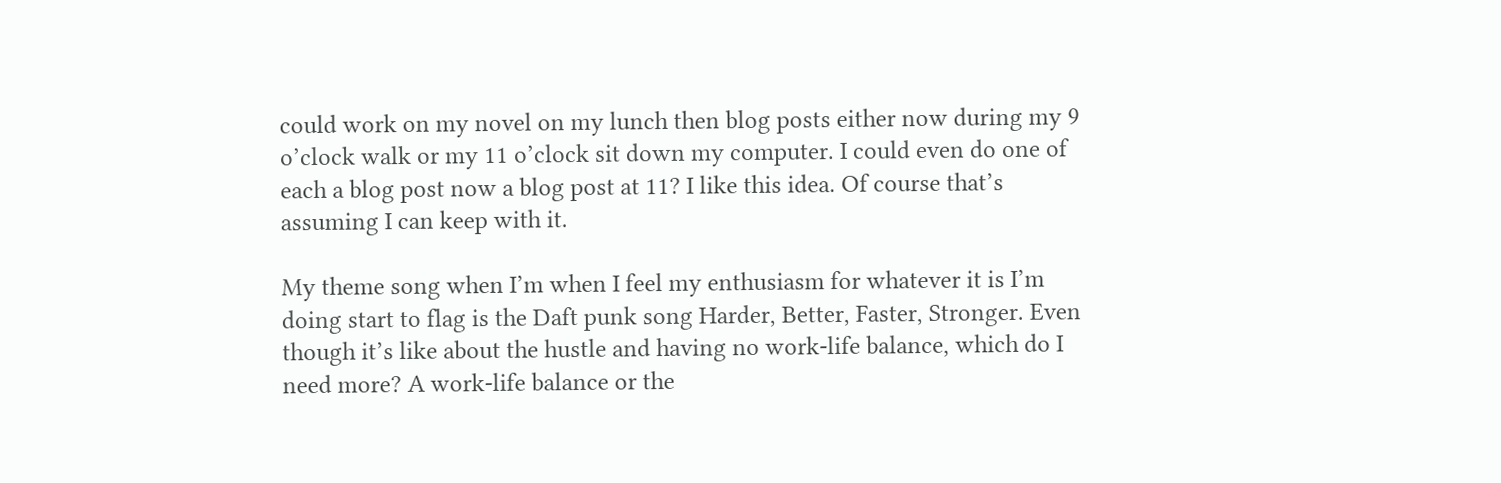could work on my novel on my lunch then blog posts either now during my 9 o’clock walk or my 11 o’clock sit down my computer. I could even do one of each a blog post now a blog post at 11? I like this idea. Of course that’s assuming I can keep with it.

My theme song when I’m when I feel my enthusiasm for whatever it is I’m doing start to flag is the Daft punk song Harder, Better, Faster, Stronger. Even though it’s like about the hustle and having no work-life balance, which do I need more? A work-life balance or the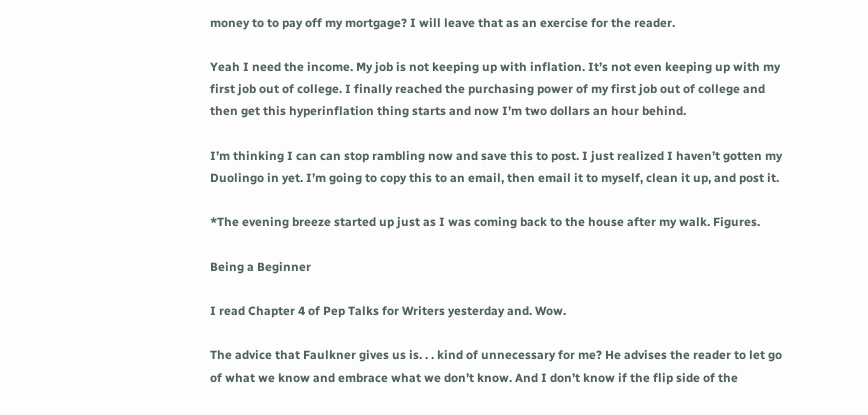money to to pay off my mortgage? I will leave that as an exercise for the reader.

Yeah I need the income. My job is not keeping up with inflation. It’s not even keeping up with my first job out of college. I finally reached the purchasing power of my first job out of college and then get this hyperinflation thing starts and now I’m two dollars an hour behind.

I’m thinking I can can stop rambling now and save this to post. I just realized I haven’t gotten my Duolingo in yet. I’m going to copy this to an email, then email it to myself, clean it up, and post it.

*The evening breeze started up just as I was coming back to the house after my walk. Figures.

Being a Beginner

I read Chapter 4 of Pep Talks for Writers yesterday and. Wow.

The advice that Faulkner gives us is. . . kind of unnecessary for me? He advises the reader to let go of what we know and embrace what we don’t know. And I don’t know if the flip side of the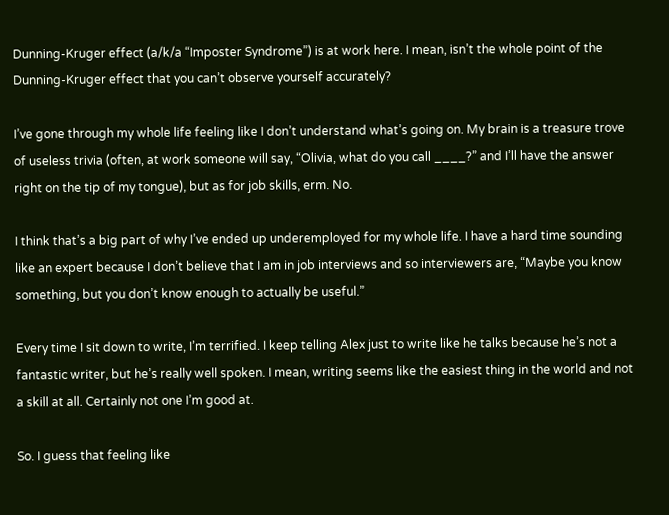Dunning-Kruger effect (a/k/a “Imposter Syndrome”) is at work here. I mean, isn’t the whole point of the Dunning-Kruger effect that you can’t observe yourself accurately?

I’ve gone through my whole life feeling like I don’t understand what’s going on. My brain is a treasure trove of useless trivia (often, at work someone will say, “Olivia, what do you call ____?” and I’ll have the answer right on the tip of my tongue), but as for job skills, erm. No.

I think that’s a big part of why I’ve ended up underemployed for my whole life. I have a hard time sounding like an expert because I don’t believe that I am in job interviews and so interviewers are, “Maybe you know something, but you don’t know enough to actually be useful.”

Every time I sit down to write, I’m terrified. I keep telling Alex just to write like he talks because he’s not a fantastic writer, but he’s really well spoken. I mean, writing seems like the easiest thing in the world and not a skill at all. Certainly not one I’m good at.

So. I guess that feeling like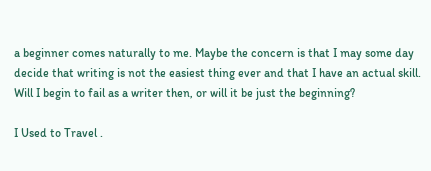a beginner comes naturally to me. Maybe the concern is that I may some day decide that writing is not the easiest thing ever and that I have an actual skill. Will I begin to fail as a writer then, or will it be just the beginning?

I Used to Travel .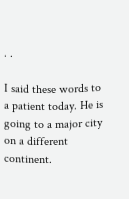. .

I said these words to a patient today. He is going to a major city on a different continent.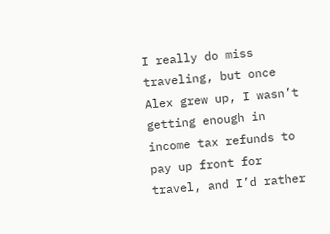I really do miss traveling, but once Alex grew up, I wasn’t getting enough in income tax refunds to pay up front for travel, and I’d rather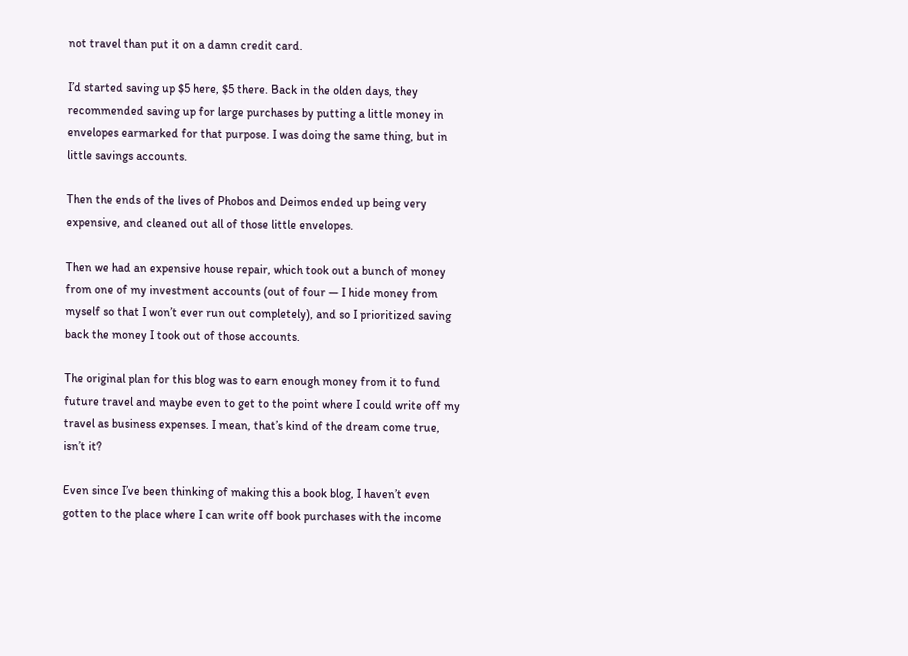not travel than put it on a damn credit card.

I’d started saving up $5 here, $5 there. Back in the olden days, they recommended saving up for large purchases by putting a little money in envelopes earmarked for that purpose. I was doing the same thing, but in little savings accounts.

Then the ends of the lives of Phobos and Deimos ended up being very expensive, and cleaned out all of those little envelopes.

Then we had an expensive house repair, which took out a bunch of money from one of my investment accounts (out of four — I hide money from myself so that I won’t ever run out completely), and so I prioritized saving back the money I took out of those accounts.

The original plan for this blog was to earn enough money from it to fund future travel and maybe even to get to the point where I could write off my travel as business expenses. I mean, that’s kind of the dream come true, isn’t it?

Even since I’ve been thinking of making this a book blog, I haven’t even gotten to the place where I can write off book purchases with the income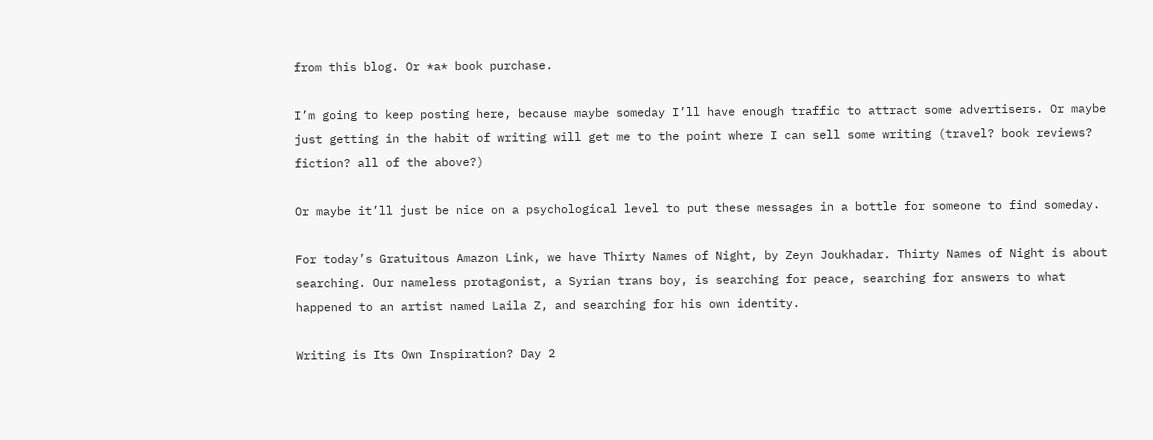from this blog. Or *a* book purchase.

I’m going to keep posting here, because maybe someday I’ll have enough traffic to attract some advertisers. Or maybe just getting in the habit of writing will get me to the point where I can sell some writing (travel? book reviews? fiction? all of the above?)

Or maybe it’ll just be nice on a psychological level to put these messages in a bottle for someone to find someday.

For today’s Gratuitous Amazon Link, we have Thirty Names of Night, by Zeyn Joukhadar. Thirty Names of Night is about searching. Our nameless protagonist, a Syrian trans boy, is searching for peace, searching for answers to what happened to an artist named Laila Z, and searching for his own identity.

Writing is Its Own Inspiration? Day 2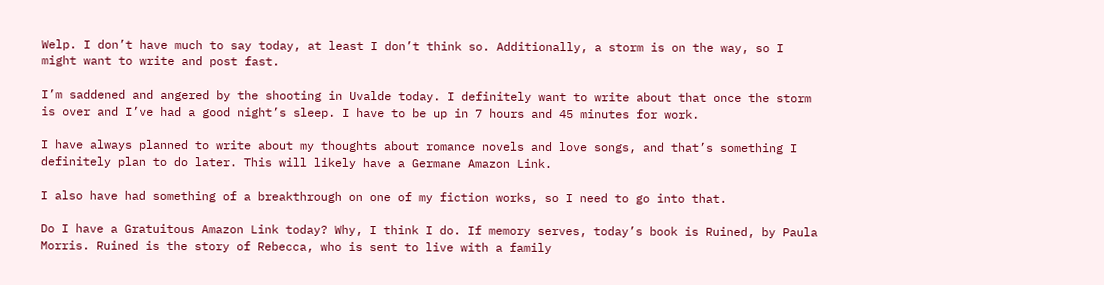Welp. I don’t have much to say today, at least I don’t think so. Additionally, a storm is on the way, so I might want to write and post fast.

I’m saddened and angered by the shooting in Uvalde today. I definitely want to write about that once the storm is over and I’ve had a good night’s sleep. I have to be up in 7 hours and 45 minutes for work.

I have always planned to write about my thoughts about romance novels and love songs, and that’s something I definitely plan to do later. This will likely have a Germane Amazon Link.

I also have had something of a breakthrough on one of my fiction works, so I need to go into that.

Do I have a Gratuitous Amazon Link today? Why, I think I do. If memory serves, today’s book is Ruined, by Paula Morris. Ruined is the story of Rebecca, who is sent to live with a family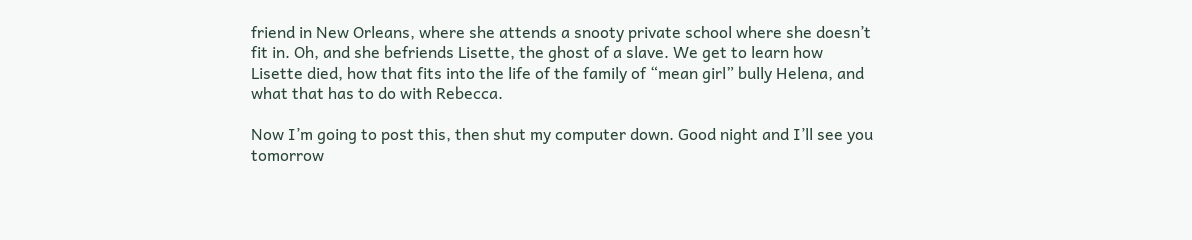friend in New Orleans, where she attends a snooty private school where she doesn’t fit in. Oh, and she befriends Lisette, the ghost of a slave. We get to learn how Lisette died, how that fits into the life of the family of “mean girl” bully Helena, and what that has to do with Rebecca.

Now I’m going to post this, then shut my computer down. Good night and I’ll see you tomorrow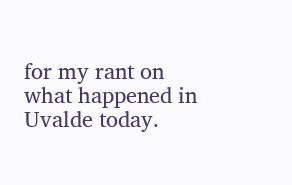for my rant on what happened in Uvalde today.